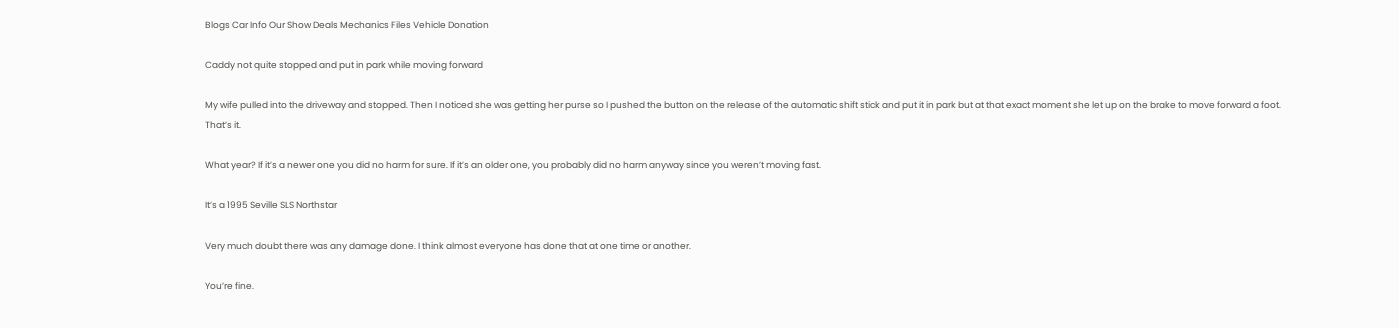Blogs Car Info Our Show Deals Mechanics Files Vehicle Donation

Caddy not quite stopped and put in park while moving forward

My wife pulled into the driveway and stopped. Then I noticed she was getting her purse so I pushed the button on the release of the automatic shift stick and put it in park but at that exact moment she let up on the brake to move forward a foot. That’s it.

What year? If it’s a newer one you did no harm for sure. If it’s an older one, you probably did no harm anyway since you weren’t moving fast.

It’s a 1995 Seville SLS Northstar

Very much doubt there was any damage done. I think almost everyone has done that at one time or another.

You’re fine.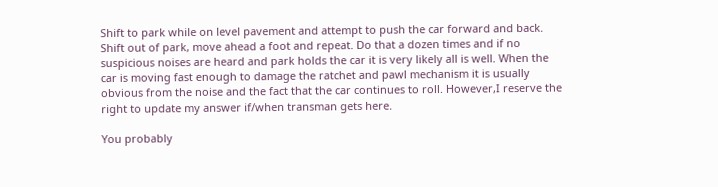Shift to park while on level pavement and attempt to push the car forward and back. Shift out of park, move ahead a foot and repeat. Do that a dozen times and if no suspicious noises are heard and park holds the car it is very likely all is well. When the car is moving fast enough to damage the ratchet and pawl mechanism it is usually obvious from the noise and the fact that the car continues to roll. However,I reserve the right to update my answer if/when transman gets here.

You probably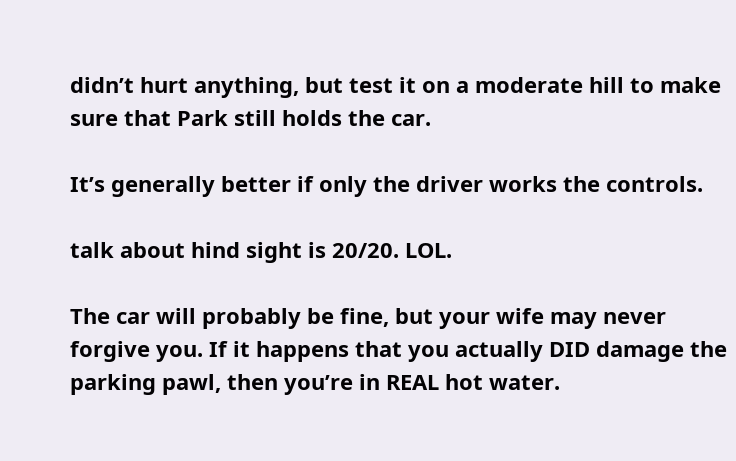didn’t hurt anything, but test it on a moderate hill to make sure that Park still holds the car.

It’s generally better if only the driver works the controls.

talk about hind sight is 20/20. LOL.

The car will probably be fine, but your wife may never forgive you. If it happens that you actually DID damage the parking pawl, then you’re in REAL hot water.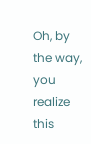Oh, by the way, you realize this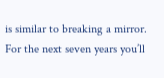is similar to breaking a mirror. For the next seven years you’ll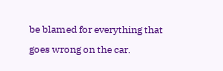be blamed for everything that goes wrong on the car.